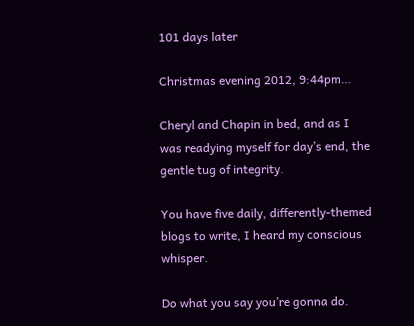101 days later

Christmas evening 2012, 9:44pm…

Cheryl and Chapin in bed, and as I was readying myself for day’s end, the gentle tug of integrity.

You have five daily, differently-themed blogs to write, I heard my conscious whisper.

Do what you say you’re gonna do.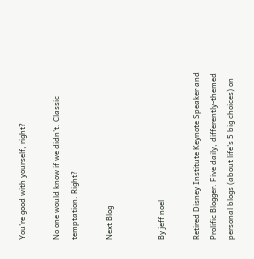You’re good with yourself, right?

No one would know if we didn’t. Classic temptation. Right?

Next Blog


By jeff noel

Retired Disney Institute Keynote Speaker and Prolific Blogger. Five daily, differently-themed personal blogs (about life's 5 big choices) on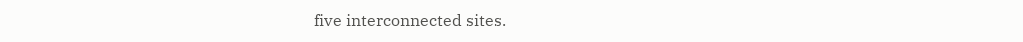five interconnected sites.